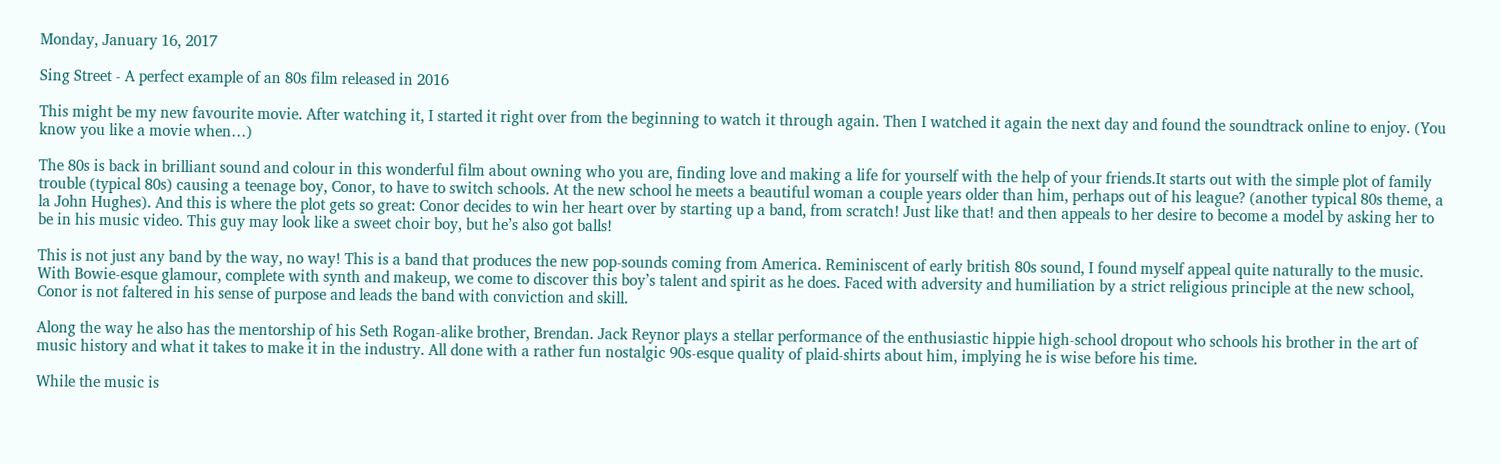Monday, January 16, 2017

Sing Street - A perfect example of an 80s film released in 2016

This might be my new favourite movie. After watching it, I started it right over from the beginning to watch it through again. Then I watched it again the next day and found the soundtrack online to enjoy. (You know you like a movie when…)

The 80s is back in brilliant sound and colour in this wonderful film about owning who you are, finding love and making a life for yourself with the help of your friends.It starts out with the simple plot of family trouble (typical 80s) causing a teenage boy, Conor, to have to switch schools. At the new school he meets a beautiful woman a couple years older than him, perhaps out of his league? (another typical 80s theme, a la John Hughes). And this is where the plot gets so great: Conor decides to win her heart over by starting up a band, from scratch! Just like that! and then appeals to her desire to become a model by asking her to be in his music video. This guy may look like a sweet choir boy, but he’s also got balls!

This is not just any band by the way, no way! This is a band that produces the new pop-sounds coming from America. Reminiscent of early british 80s sound, I found myself appeal quite naturally to the music. With Bowie-esque glamour, complete with synth and makeup, we come to discover this boy’s talent and spirit as he does. Faced with adversity and humiliation by a strict religious principle at the new school, Conor is not faltered in his sense of purpose and leads the band with conviction and skill.

Along the way he also has the mentorship of his Seth Rogan-alike brother, Brendan. Jack Reynor plays a stellar performance of the enthusiastic hippie high-school dropout who schools his brother in the art of music history and what it takes to make it in the industry. All done with a rather fun nostalgic 90s-esque quality of plaid-shirts about him, implying he is wise before his time.

While the music is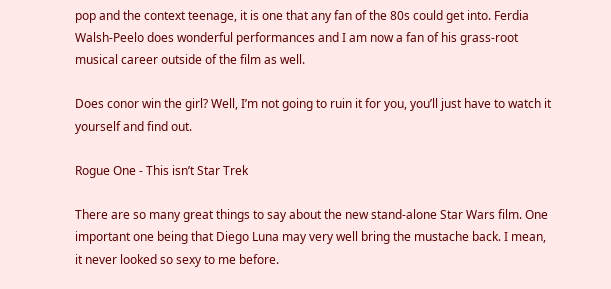pop and the context teenage, it is one that any fan of the 80s could get into. Ferdia Walsh-Peelo does wonderful performances and I am now a fan of his grass-root musical career outside of the film as well.

Does conor win the girl? Well, I’m not going to ruin it for you, you’ll just have to watch it yourself and find out.

Rogue One - This isn’t Star Trek

There are so many great things to say about the new stand-alone Star Wars film. One important one being that Diego Luna may very well bring the mustache back. I mean, it never looked so sexy to me before.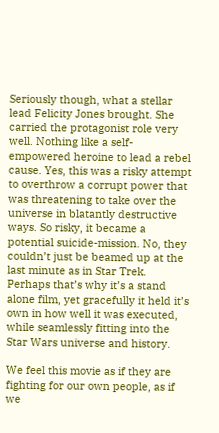Seriously though, what a stellar lead Felicity Jones brought. She carried the protagonist role very well. Nothing like a self-empowered heroine to lead a rebel cause. Yes, this was a risky attempt to overthrow a corrupt power that was threatening to take over the universe in blatantly destructive ways. So risky, it became a potential suicide-mission. No, they couldn’t just be beamed up at the last minute as in Star Trek. Perhaps that’s why it’s a stand alone film, yet gracefully it held it’s own in how well it was executed, while seamlessly fitting into the Star Wars universe and history.

We feel this movie as if they are fighting for our own people, as if we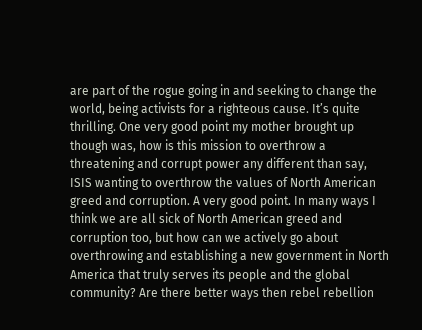are part of the rogue going in and seeking to change the world, being activists for a righteous cause. It’s quite thrilling. One very good point my mother brought up though was, how is this mission to overthrow a threatening and corrupt power any different than say, ISIS wanting to overthrow the values of North American greed and corruption. A very good point. In many ways I think we are all sick of North American greed and corruption too, but how can we actively go about overthrowing and establishing a new government in North America that truly serves its people and the global community? Are there better ways then rebel rebellion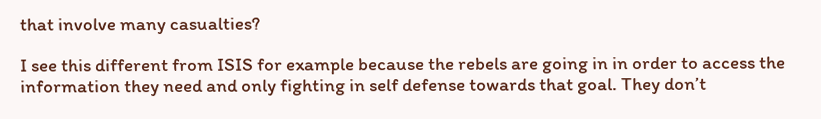that involve many casualties?

I see this different from ISIS for example because the rebels are going in in order to access the information they need and only fighting in self defense towards that goal. They don’t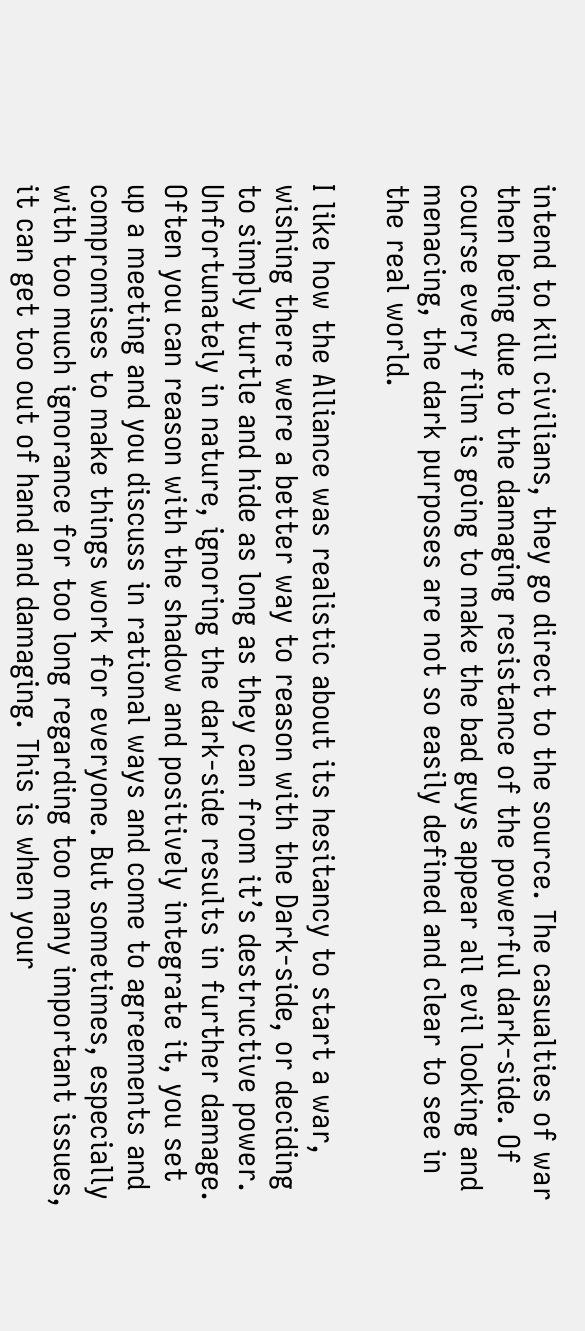intend to kill civilians, they go direct to the source. The casualties of war then being due to the damaging resistance of the powerful dark-side. Of course every film is going to make the bad guys appear all evil looking and menacing, the dark purposes are not so easily defined and clear to see in the real world.

I like how the Alliance was realistic about its hesitancy to start a war, wishing there were a better way to reason with the Dark-side, or deciding to simply turtle and hide as long as they can from it’s destructive power. Unfortunately in nature, ignoring the dark-side results in further damage. Often you can reason with the shadow and positively integrate it, you set up a meeting and you discuss in rational ways and come to agreements and compromises to make things work for everyone. But sometimes, especially with too much ignorance for too long regarding too many important issues, it can get too out of hand and damaging. This is when your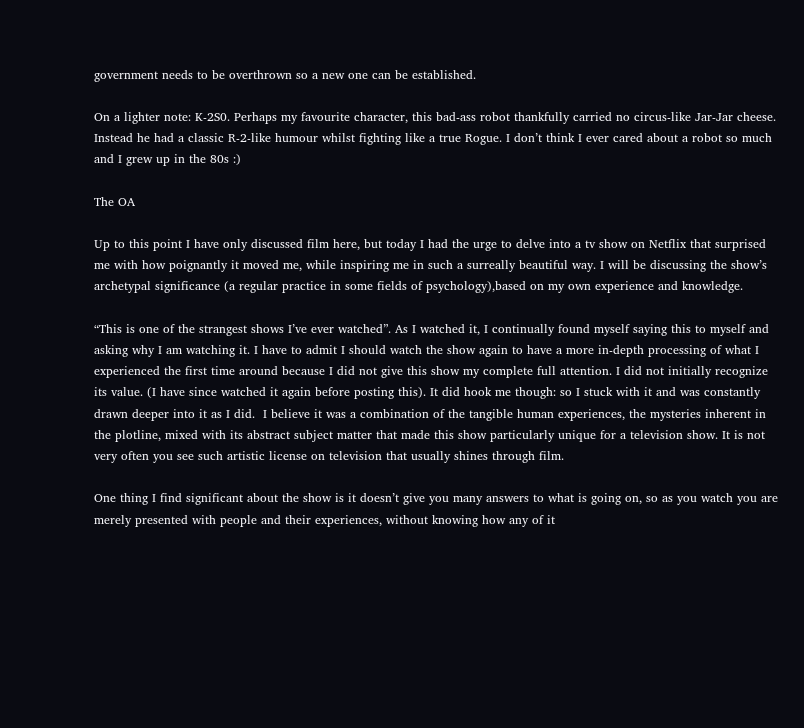government needs to be overthrown so a new one can be established.

On a lighter note: K-2S0. Perhaps my favourite character, this bad-ass robot thankfully carried no circus-like Jar-Jar cheese. Instead he had a classic R-2-like humour whilst fighting like a true Rogue. I don’t think I ever cared about a robot so much and I grew up in the 80s :)

The OA

Up to this point I have only discussed film here, but today I had the urge to delve into a tv show on Netflix that surprised me with how poignantly it moved me, while inspiring me in such a surreally beautiful way. I will be discussing the show’s archetypal significance (a regular practice in some fields of psychology),based on my own experience and knowledge.

“This is one of the strangest shows I’ve ever watched”. As I watched it, I continually found myself saying this to myself and asking why I am watching it. I have to admit I should watch the show again to have a more in-depth processing of what I experienced the first time around because I did not give this show my complete full attention. I did not initially recognize its value. (I have since watched it again before posting this). It did hook me though: so I stuck with it and was constantly drawn deeper into it as I did.  I believe it was a combination of the tangible human experiences, the mysteries inherent in the plotline, mixed with its abstract subject matter that made this show particularly unique for a television show. It is not very often you see such artistic license on television that usually shines through film.

One thing I find significant about the show is it doesn’t give you many answers to what is going on, so as you watch you are merely presented with people and their experiences, without knowing how any of it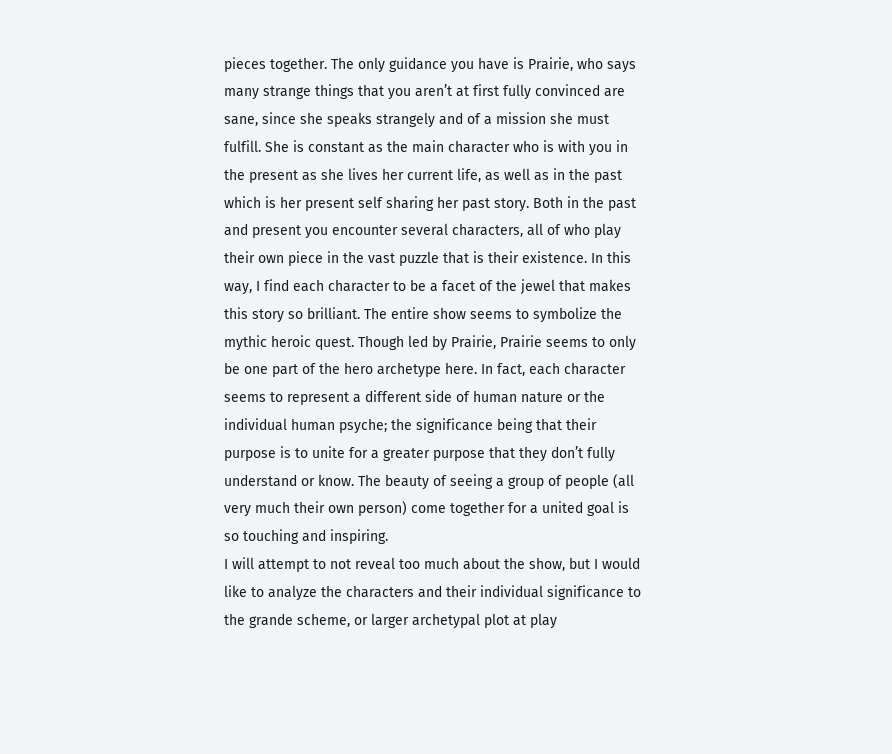pieces together. The only guidance you have is Prairie, who says many strange things that you aren’t at first fully convinced are sane, since she speaks strangely and of a mission she must fulfill. She is constant as the main character who is with you in the present as she lives her current life, as well as in the past which is her present self sharing her past story. Both in the past and present you encounter several characters, all of who play their own piece in the vast puzzle that is their existence. In this way, I find each character to be a facet of the jewel that makes this story so brilliant. The entire show seems to symbolize the mythic heroic quest. Though led by Prairie, Prairie seems to only be one part of the hero archetype here. In fact, each character seems to represent a different side of human nature or the individual human psyche; the significance being that their purpose is to unite for a greater purpose that they don’t fully understand or know. The beauty of seeing a group of people (all very much their own person) come together for a united goal is so touching and inspiring.
I will attempt to not reveal too much about the show, but I would like to analyze the characters and their individual significance to the grande scheme, or larger archetypal plot at play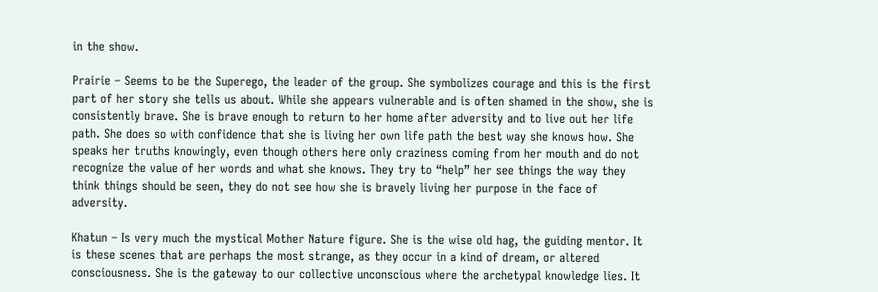in the show.

Prairie – Seems to be the Superego, the leader of the group. She symbolizes courage and this is the first part of her story she tells us about. While she appears vulnerable and is often shamed in the show, she is consistently brave. She is brave enough to return to her home after adversity and to live out her life path. She does so with confidence that she is living her own life path the best way she knows how. She speaks her truths knowingly, even though others here only craziness coming from her mouth and do not recognize the value of her words and what she knows. They try to “help” her see things the way they think things should be seen, they do not see how she is bravely living her purpose in the face of adversity.

Khatun – Is very much the mystical Mother Nature figure. She is the wise old hag, the guiding mentor. It is these scenes that are perhaps the most strange, as they occur in a kind of dream, or altered consciousness. She is the gateway to our collective unconscious where the archetypal knowledge lies. It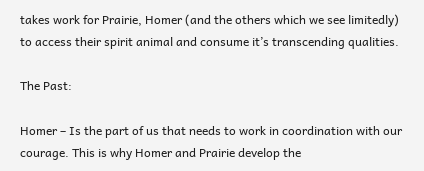takes work for Prairie, Homer (and the others which we see limitedly) to access their spirit animal and consume it’s transcending qualities.

The Past:

Homer – Is the part of us that needs to work in coordination with our courage. This is why Homer and Prairie develop the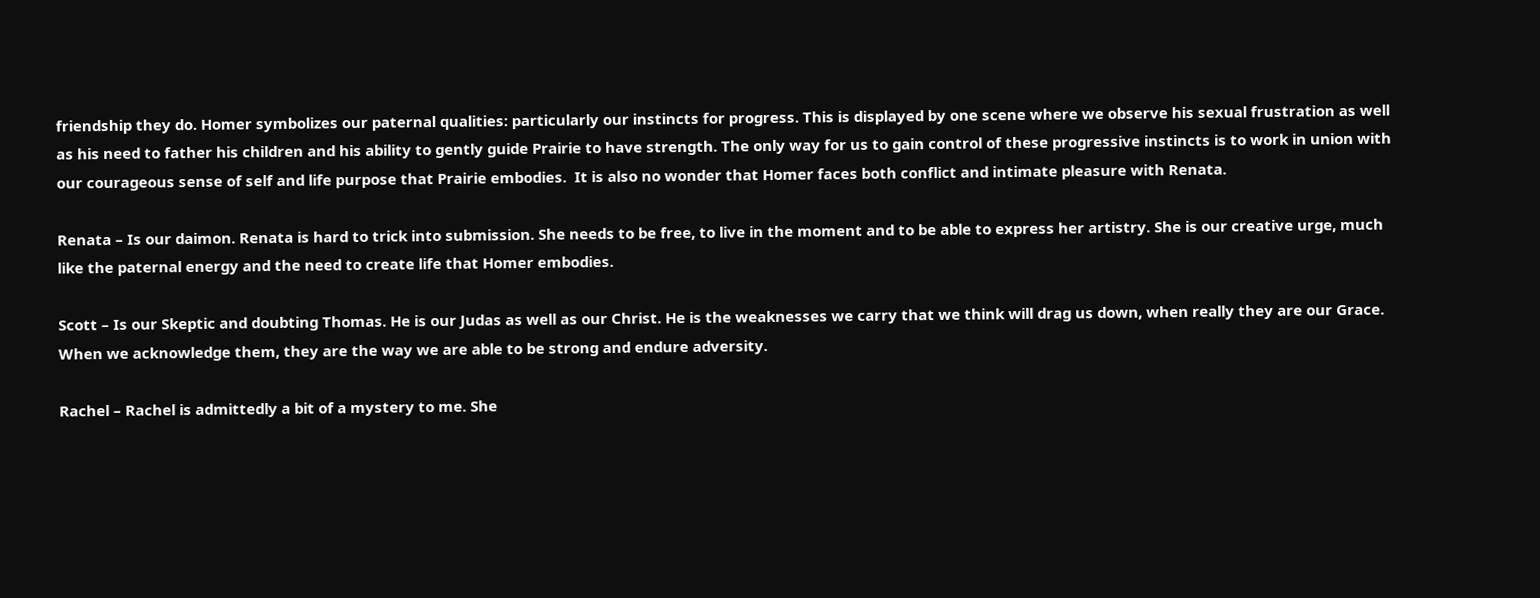friendship they do. Homer symbolizes our paternal qualities: particularly our instincts for progress. This is displayed by one scene where we observe his sexual frustration as well as his need to father his children and his ability to gently guide Prairie to have strength. The only way for us to gain control of these progressive instincts is to work in union with our courageous sense of self and life purpose that Prairie embodies.  It is also no wonder that Homer faces both conflict and intimate pleasure with Renata.

Renata – Is our daimon. Renata is hard to trick into submission. She needs to be free, to live in the moment and to be able to express her artistry. She is our creative urge, much like the paternal energy and the need to create life that Homer embodies.

Scott – Is our Skeptic and doubting Thomas. He is our Judas as well as our Christ. He is the weaknesses we carry that we think will drag us down, when really they are our Grace. When we acknowledge them, they are the way we are able to be strong and endure adversity.

Rachel – Rachel is admittedly a bit of a mystery to me. She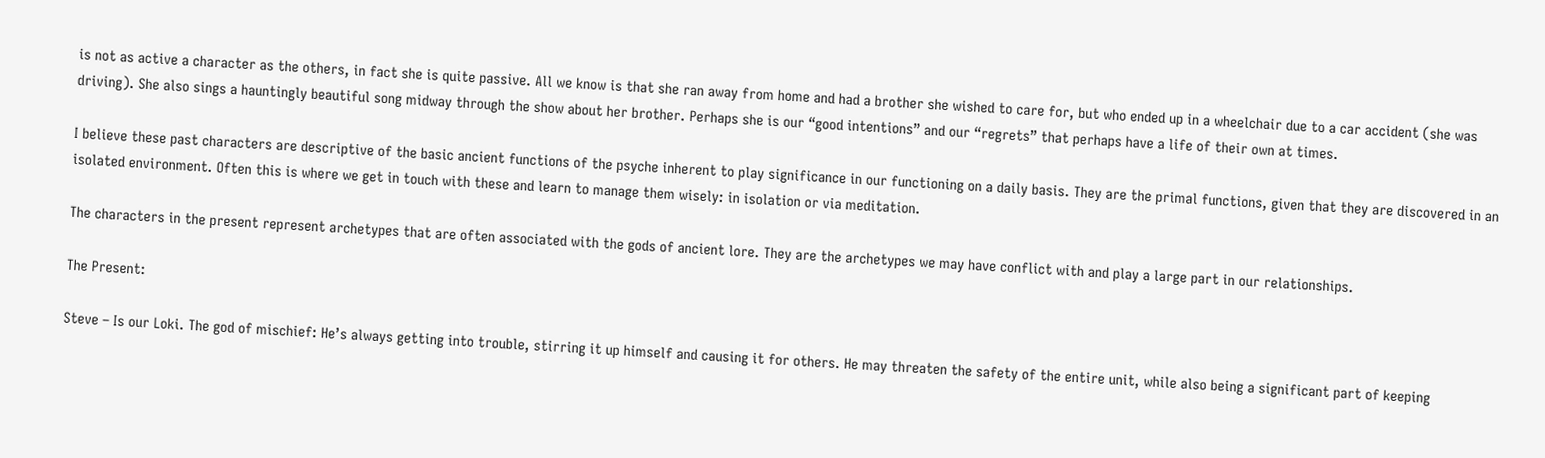is not as active a character as the others, in fact she is quite passive. All we know is that she ran away from home and had a brother she wished to care for, but who ended up in a wheelchair due to a car accident (she was driving). She also sings a hauntingly beautiful song midway through the show about her brother. Perhaps she is our “good intentions” and our “regrets” that perhaps have a life of their own at times.

I believe these past characters are descriptive of the basic ancient functions of the psyche inherent to play significance in our functioning on a daily basis. They are the primal functions, given that they are discovered in an isolated environment. Often this is where we get in touch with these and learn to manage them wisely: in isolation or via meditation.

The characters in the present represent archetypes that are often associated with the gods of ancient lore. They are the archetypes we may have conflict with and play a large part in our relationships.

The Present:

Steve – Is our Loki. The god of mischief: He’s always getting into trouble, stirring it up himself and causing it for others. He may threaten the safety of the entire unit, while also being a significant part of keeping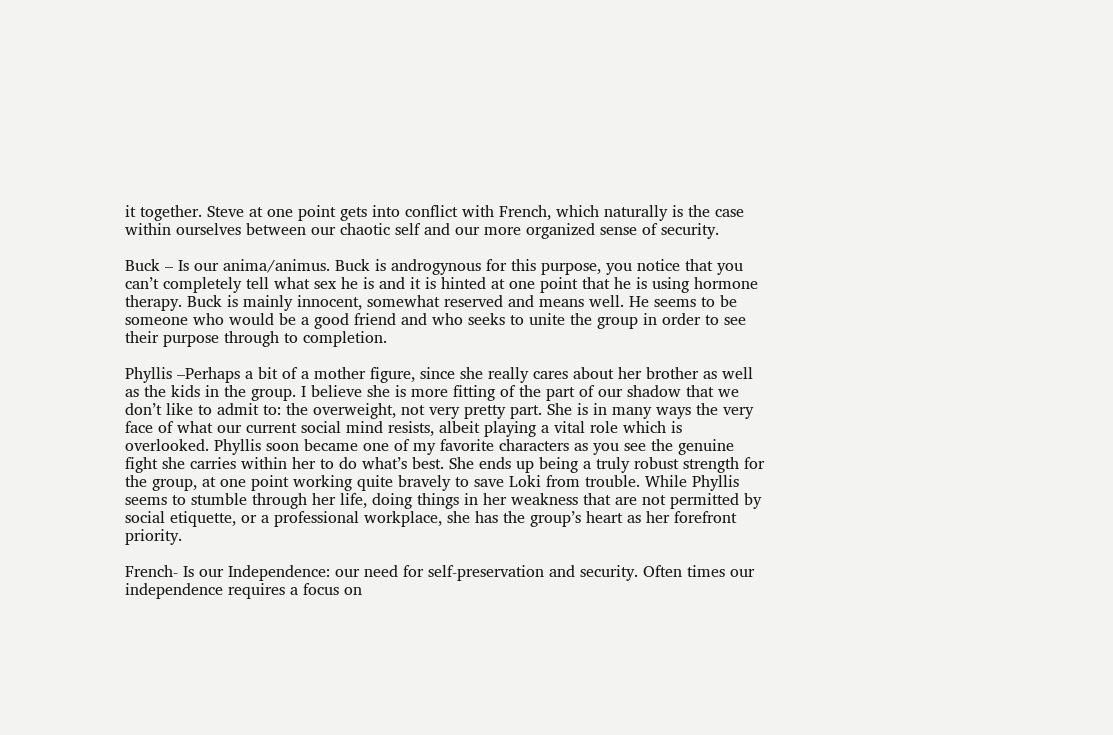it together. Steve at one point gets into conflict with French, which naturally is the case within ourselves between our chaotic self and our more organized sense of security.

Buck – Is our anima/animus. Buck is androgynous for this purpose, you notice that you can’t completely tell what sex he is and it is hinted at one point that he is using hormone therapy. Buck is mainly innocent, somewhat reserved and means well. He seems to be someone who would be a good friend and who seeks to unite the group in order to see their purpose through to completion.

Phyllis –Perhaps a bit of a mother figure, since she really cares about her brother as well as the kids in the group. I believe she is more fitting of the part of our shadow that we don’t like to admit to: the overweight, not very pretty part. She is in many ways the very face of what our current social mind resists, albeit playing a vital role which is overlooked. Phyllis soon became one of my favorite characters as you see the genuine fight she carries within her to do what’s best. She ends up being a truly robust strength for the group, at one point working quite bravely to save Loki from trouble. While Phyllis seems to stumble through her life, doing things in her weakness that are not permitted by social etiquette, or a professional workplace, she has the group’s heart as her forefront priority.

French- Is our Independence: our need for self-preservation and security. Often times our independence requires a focus on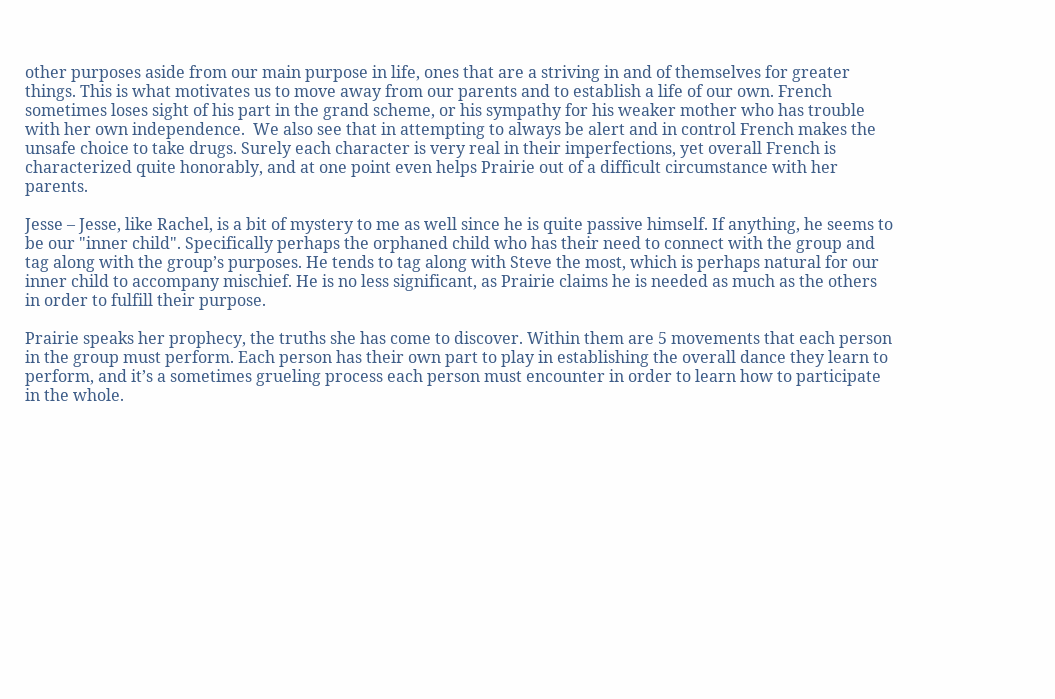other purposes aside from our main purpose in life, ones that are a striving in and of themselves for greater things. This is what motivates us to move away from our parents and to establish a life of our own. French sometimes loses sight of his part in the grand scheme, or his sympathy for his weaker mother who has trouble with her own independence.  We also see that in attempting to always be alert and in control French makes the unsafe choice to take drugs. Surely each character is very real in their imperfections, yet overall French is characterized quite honorably, and at one point even helps Prairie out of a difficult circumstance with her parents.

Jesse – Jesse, like Rachel, is a bit of mystery to me as well since he is quite passive himself. If anything, he seems to be our "inner child". Specifically perhaps the orphaned child who has their need to connect with the group and tag along with the group’s purposes. He tends to tag along with Steve the most, which is perhaps natural for our inner child to accompany mischief. He is no less significant, as Prairie claims he is needed as much as the others in order to fulfill their purpose.

Prairie speaks her prophecy, the truths she has come to discover. Within them are 5 movements that each person in the group must perform. Each person has their own part to play in establishing the overall dance they learn to perform, and it’s a sometimes grueling process each person must encounter in order to learn how to participate in the whole.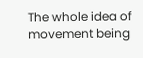The whole idea of movement being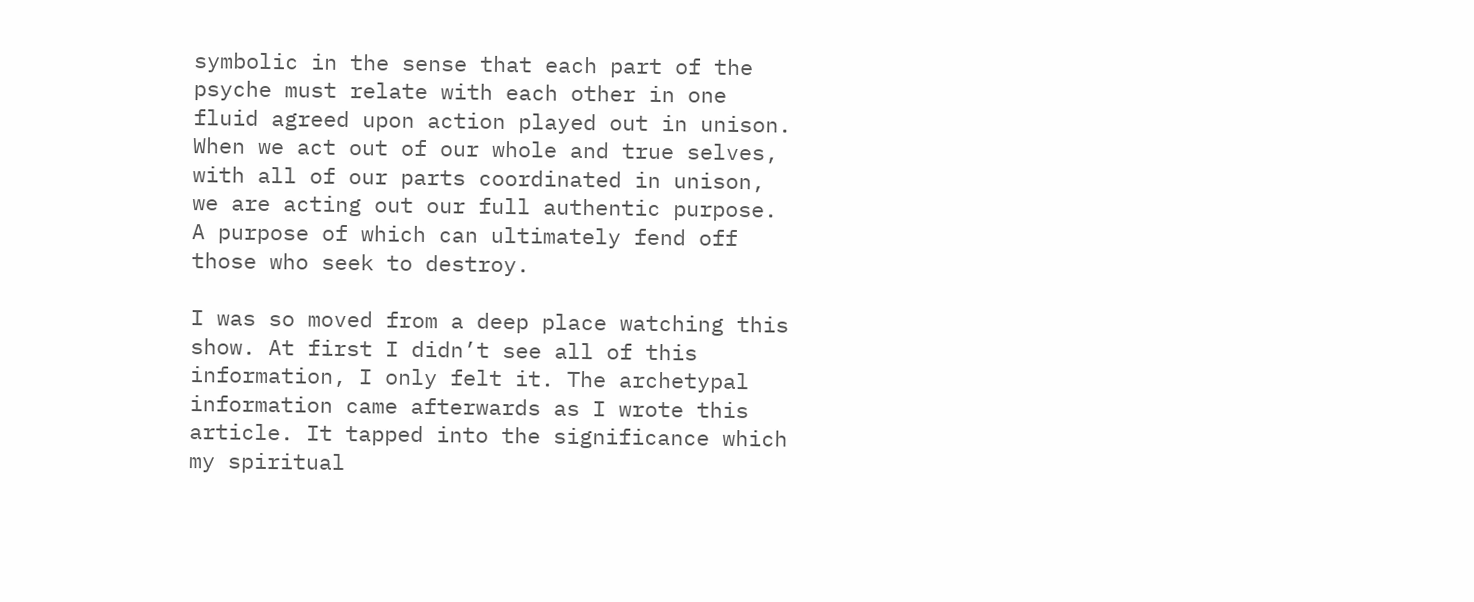symbolic in the sense that each part of the psyche must relate with each other in one fluid agreed upon action played out in unison. When we act out of our whole and true selves, with all of our parts coordinated in unison, we are acting out our full authentic purpose. A purpose of which can ultimately fend off those who seek to destroy.

I was so moved from a deep place watching this show. At first I didn’t see all of this information, I only felt it. The archetypal information came afterwards as I wrote this article. It tapped into the significance which my spiritual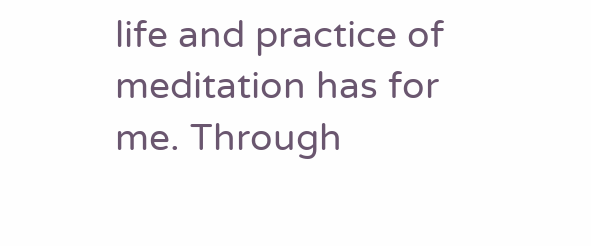life and practice of meditation has for me. Through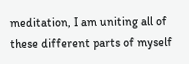meditation, I am uniting all of these different parts of myself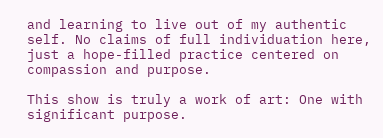and learning to live out of my authentic self. No claims of full individuation here, just a hope-filled practice centered on compassion and purpose.

This show is truly a work of art: One with significant purpose.